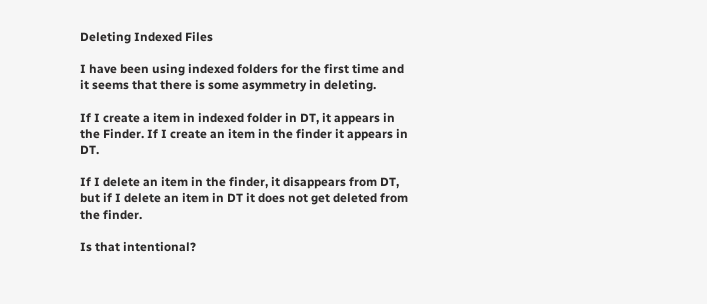Deleting Indexed Files

I have been using indexed folders for the first time and it seems that there is some asymmetry in deleting.

If I create a item in indexed folder in DT, it appears in the Finder. If I create an item in the finder it appears in DT.

If I delete an item in the finder, it disappears from DT, but if I delete an item in DT it does not get deleted from the finder.

Is that intentional?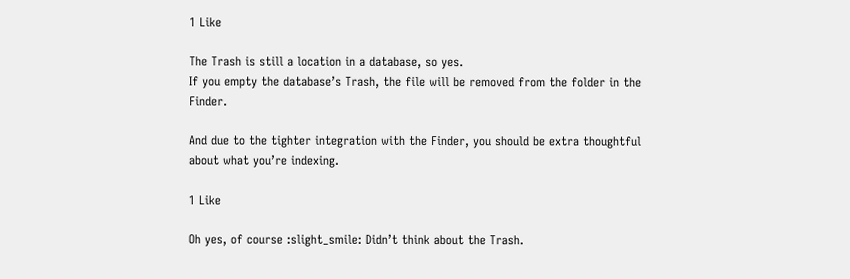1 Like

The Trash is still a location in a database, so yes.
If you empty the database’s Trash, the file will be removed from the folder in the Finder.

And due to the tighter integration with the Finder, you should be extra thoughtful about what you’re indexing.

1 Like

Oh yes, of course :slight_smile: Didn’t think about the Trash.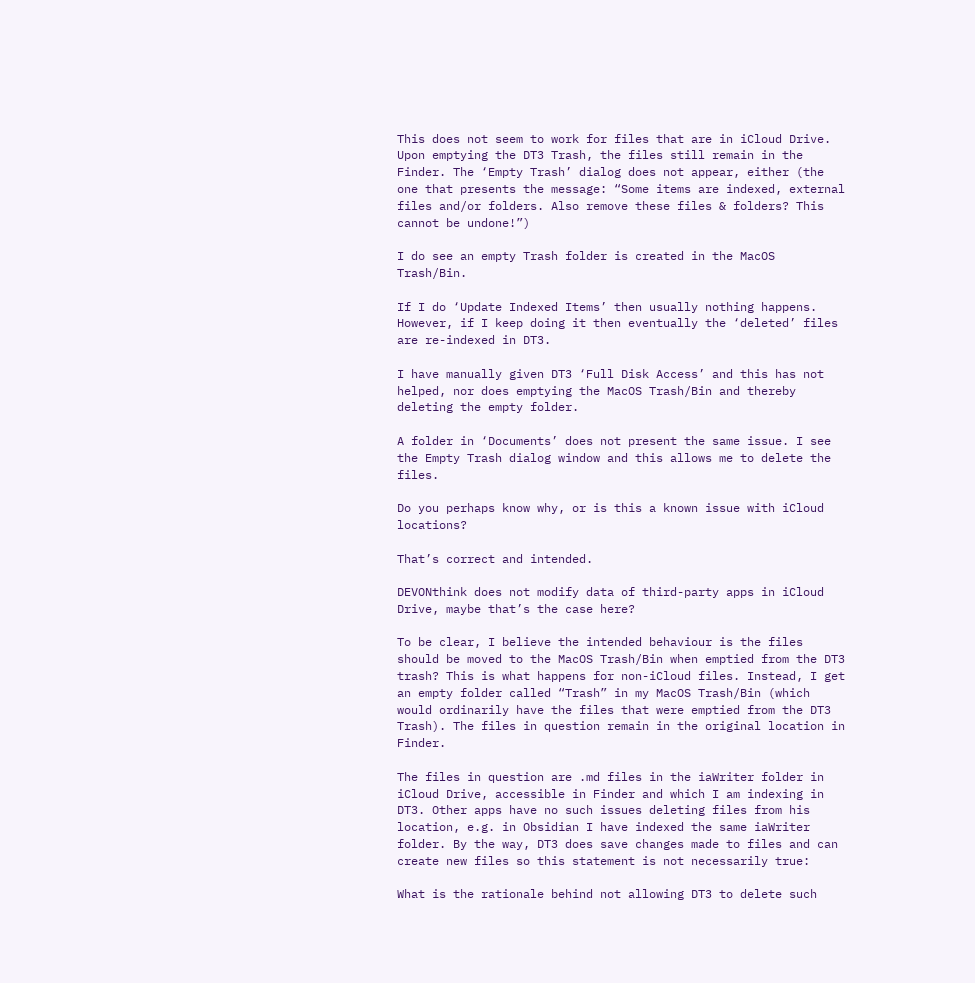This does not seem to work for files that are in iCloud Drive. Upon emptying the DT3 Trash, the files still remain in the Finder. The ‘Empty Trash’ dialog does not appear, either (the one that presents the message: “Some items are indexed, external files and/or folders. Also remove these files & folders? This cannot be undone!”)

I do see an empty Trash folder is created in the MacOS Trash/Bin.

If I do ‘Update Indexed Items’ then usually nothing happens. However, if I keep doing it then eventually the ‘deleted’ files are re-indexed in DT3.

I have manually given DT3 ‘Full Disk Access’ and this has not helped, nor does emptying the MacOS Trash/Bin and thereby deleting the empty folder.

A folder in ‘Documents’ does not present the same issue. I see the Empty Trash dialog window and this allows me to delete the files.

Do you perhaps know why, or is this a known issue with iCloud locations?

That’s correct and intended.

DEVONthink does not modify data of third-party apps in iCloud Drive, maybe that’s the case here?

To be clear, I believe the intended behaviour is the files should be moved to the MacOS Trash/Bin when emptied from the DT3 trash? This is what happens for non-iCloud files. Instead, I get an empty folder called “Trash” in my MacOS Trash/Bin (which would ordinarily have the files that were emptied from the DT3 Trash). The files in question remain in the original location in Finder.

The files in question are .md files in the iaWriter folder in iCloud Drive, accessible in Finder and which I am indexing in DT3. Other apps have no such issues deleting files from his location, e.g. in Obsidian I have indexed the same iaWriter folder. By the way, DT3 does save changes made to files and can create new files so this statement is not necessarily true:

What is the rationale behind not allowing DT3 to delete such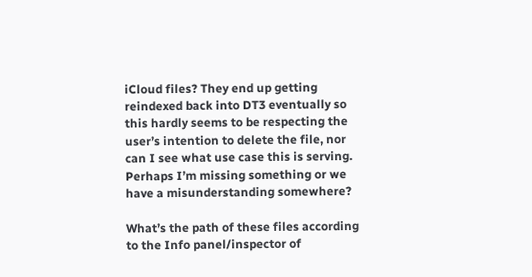iCloud files? They end up getting reindexed back into DT3 eventually so this hardly seems to be respecting the user’s intention to delete the file, nor can I see what use case this is serving. Perhaps I’m missing something or we have a misunderstanding somewhere?

What’s the path of these files according to the Info panel/inspector of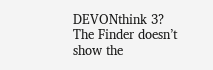DEVONthink 3? The Finder doesn’t show the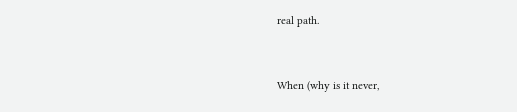real path.


When (why is it never,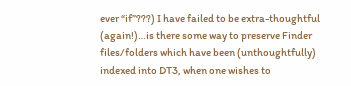ever “if”???) I have failed to be extra-thoughtful (again!)…is there some way to preserve Finder files/folders which have been (unthoughtfully) indexed into DT3, when one wishes to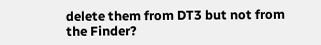delete them from DT3 but not from the Finder?